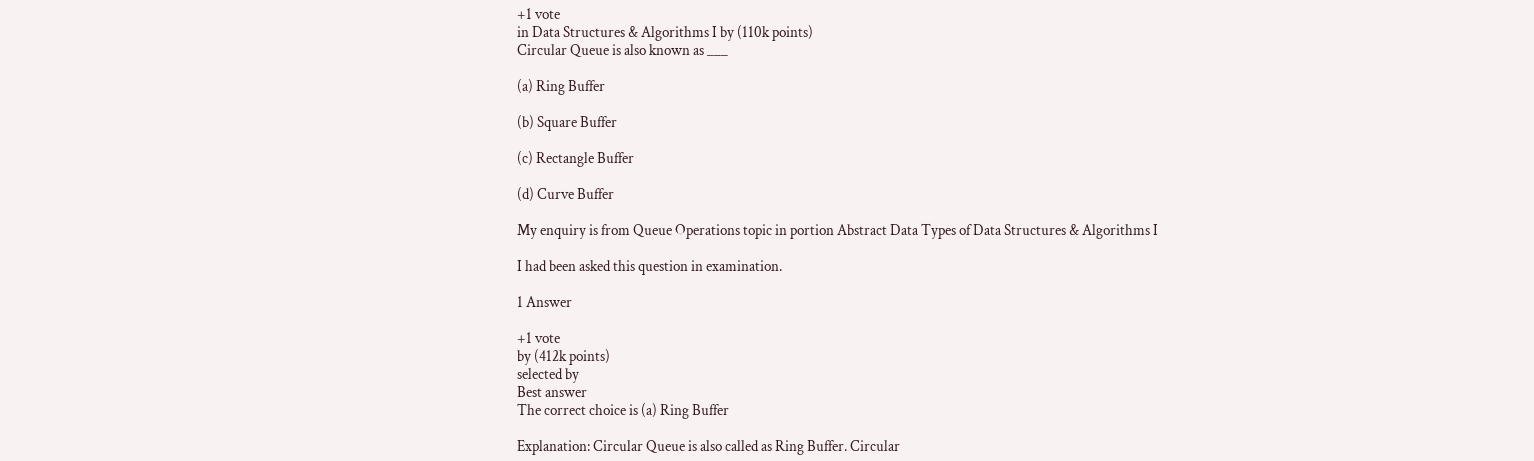+1 vote
in Data Structures & Algorithms I by (110k points)
Circular Queue is also known as ___

(a) Ring Buffer

(b) Square Buffer

(c) Rectangle Buffer

(d) Curve Buffer

My enquiry is from Queue Operations topic in portion Abstract Data Types of Data Structures & Algorithms I

I had been asked this question in examination.

1 Answer

+1 vote
by (412k points)
selected by
Best answer
The correct choice is (a) Ring Buffer

Explanation: Circular Queue is also called as Ring Buffer. Circular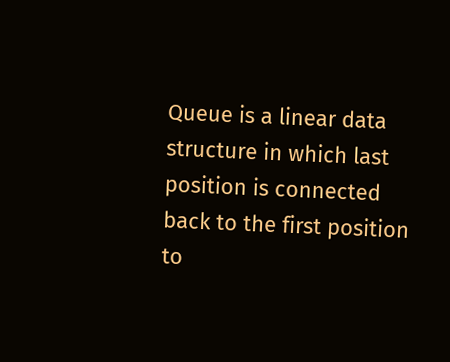Queue is a linear data structure in which last position is connected back to the first position to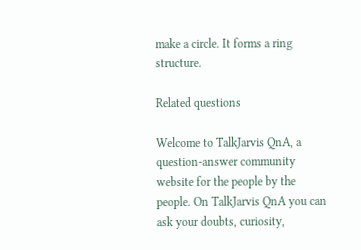make a circle. It forms a ring structure.

Related questions

Welcome to TalkJarvis QnA, a question-answer community website for the people by the people. On TalkJarvis QnA you can ask your doubts, curiosity,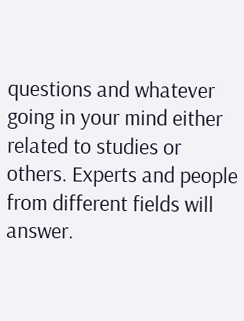questions and whatever going in your mind either related to studies or others. Experts and people from different fields will answer.